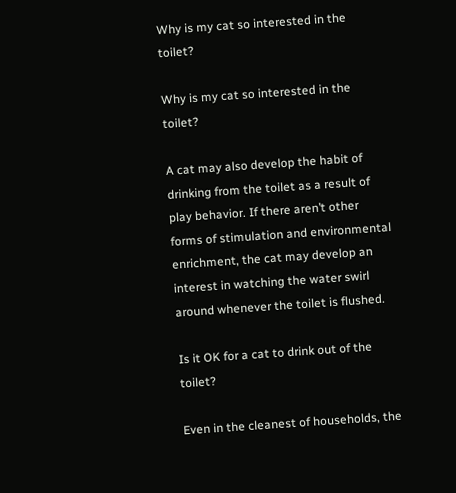Why is my cat so interested in the toilet?

Why is my cat so interested in the toilet?

A cat may also develop the habit of drinking from the toilet as a result of play behavior. If there aren’t other forms of stimulation and environmental enrichment, the cat may develop an interest in watching the water swirl around whenever the toilet is flushed.

Is it OK for a cat to drink out of the toilet?

Even in the cleanest of households, the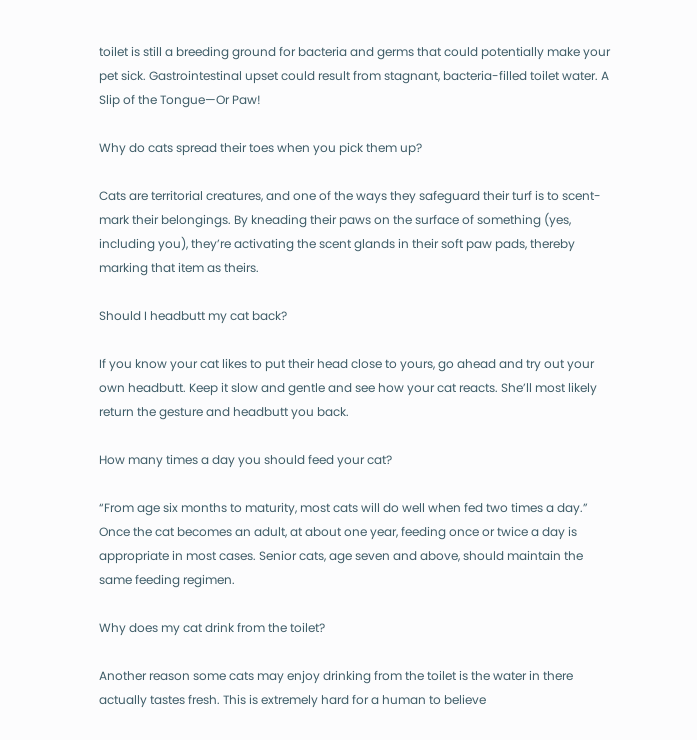toilet is still a breeding ground for bacteria and germs that could potentially make your pet sick. Gastrointestinal upset could result from stagnant, bacteria-filled toilet water. A Slip of the Tongue—Or Paw!

Why do cats spread their toes when you pick them up?

Cats are territorial creatures, and one of the ways they safeguard their turf is to scent-mark their belongings. By kneading their paws on the surface of something (yes, including you), they’re activating the scent glands in their soft paw pads, thereby marking that item as theirs.

Should I headbutt my cat back?

If you know your cat likes to put their head close to yours, go ahead and try out your own headbutt. Keep it slow and gentle and see how your cat reacts. She’ll most likely return the gesture and headbutt you back.

How many times a day you should feed your cat?

“From age six months to maturity, most cats will do well when fed two times a day.” Once the cat becomes an adult, at about one year, feeding once or twice a day is appropriate in most cases. Senior cats, age seven and above, should maintain the same feeding regimen.

Why does my cat drink from the toilet?

Another reason some cats may enjoy drinking from the toilet is the water in there actually tastes fresh. This is extremely hard for a human to believe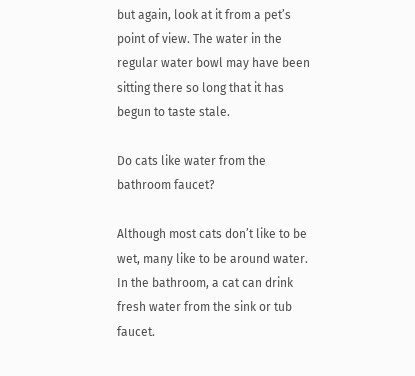but again, look at it from a pet’s point of view. The water in the regular water bowl may have been sitting there so long that it has begun to taste stale.

Do cats like water from the bathroom faucet?

Although most cats don’t like to be wet, many like to be around water. In the bathroom, a cat can drink fresh water from the sink or tub faucet.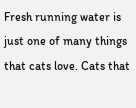Fresh running water is just one of many things that cats love. Cats that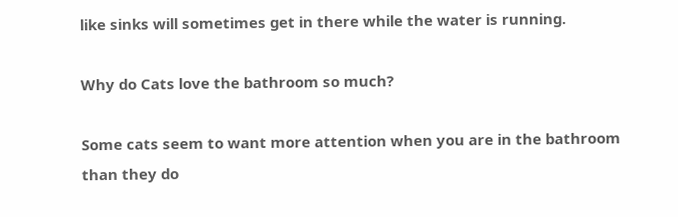like sinks will sometimes get in there while the water is running.

Why do Cats love the bathroom so much?

Some cats seem to want more attention when you are in the bathroom than they do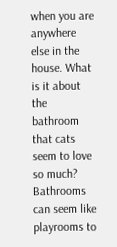when you are anywhere else in the house. What is it about the bathroom that cats seem to love so much? Bathrooms can seem like playrooms to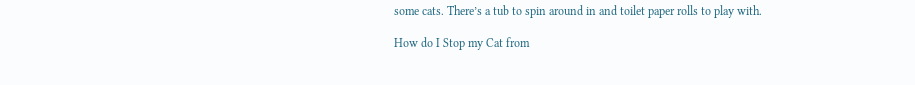some cats. There’s a tub to spin around in and toilet paper rolls to play with.

How do I Stop my Cat from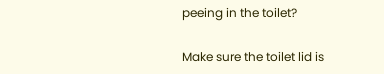peeing in the toilet?

Make sure the toilet lid is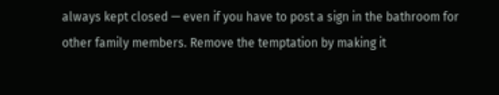always kept closed — even if you have to post a sign in the bathroom for other family members. Remove the temptation by making it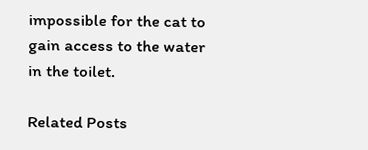impossible for the cat to gain access to the water in the toilet.

Related Posts